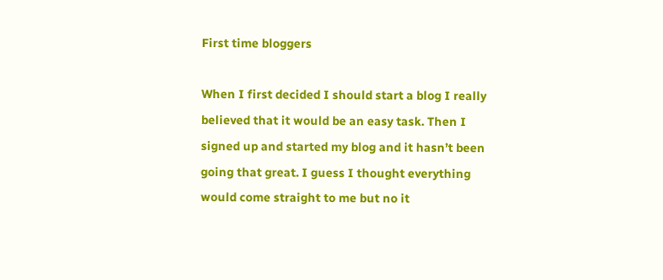First time bloggers

When I first decided I should start a blog I really believed that it would be an easy task. Then I signed up and started my blog and it hasn’t been going that great. I guess I thought everything would come straight to me but no it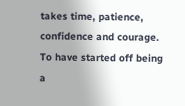takes time, patience, confidence and courage. To have started off being a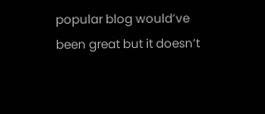popular blog would’ve been great but it doesn’t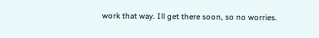work that way. Ill get there soon, so no worries.